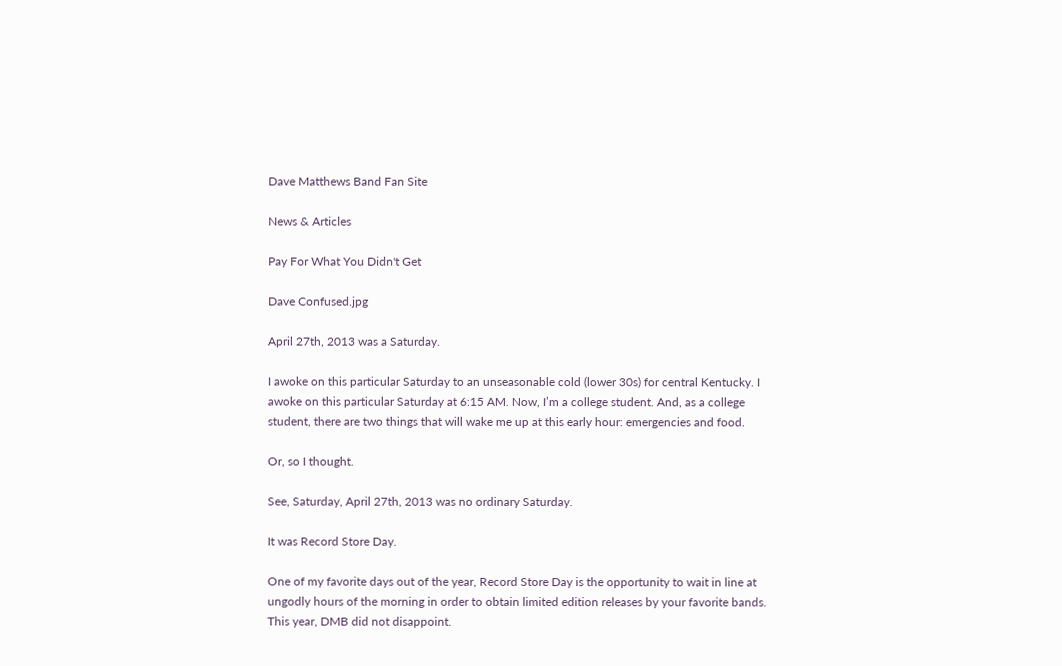Dave Matthews Band Fan Site

News & Articles

Pay For What You Didn't Get

Dave Confused.jpg

April 27th, 2013 was a Saturday.

I awoke on this particular Saturday to an unseasonable cold (lower 30s) for central Kentucky. I awoke on this particular Saturday at 6:15 AM. Now, I’m a college student. And, as a college student, there are two things that will wake me up at this early hour: emergencies and food.

Or, so I thought.

See, Saturday, April 27th, 2013 was no ordinary Saturday.

It was Record Store Day.

One of my favorite days out of the year, Record Store Day is the opportunity to wait in line at ungodly hours of the morning in order to obtain limited edition releases by your favorite bands. This year, DMB did not disappoint.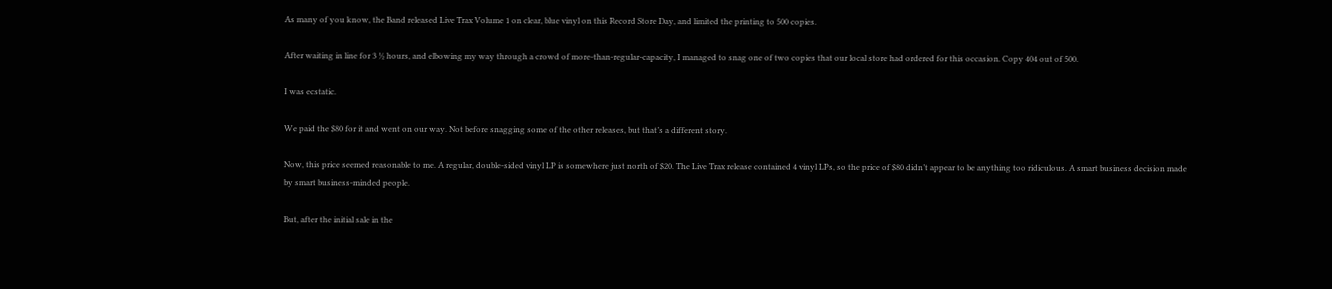As many of you know, the Band released Live Trax Volume 1 on clear, blue vinyl on this Record Store Day, and limited the printing to 500 copies.

After waiting in line for 3 ½ hours, and elbowing my way through a crowd of more-than-regular-capacity, I managed to snag one of two copies that our local store had ordered for this occasion. Copy 404 out of 500.

I was ecstatic.

We paid the $80 for it and went on our way. Not before snagging some of the other releases, but that’s a different story.

Now, this price seemed reasonable to me. A regular, double-sided vinyl LP is somewhere just north of $20. The Live Trax release contained 4 vinyl LPs, so the price of $80 didn’t appear to be anything too ridiculous. A smart business decision made by smart business-minded people.

But, after the initial sale in the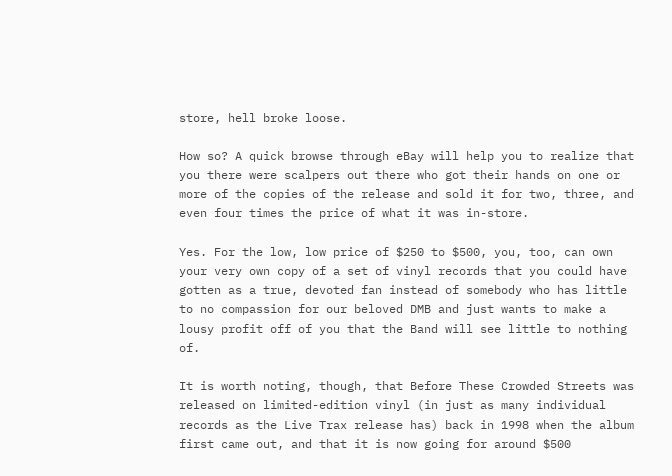store, hell broke loose.

How so? A quick browse through eBay will help you to realize that you there were scalpers out there who got their hands on one or more of the copies of the release and sold it for two, three, and even four times the price of what it was in-store.

Yes. For the low, low price of $250 to $500, you, too, can own your very own copy of a set of vinyl records that you could have gotten as a true, devoted fan instead of somebody who has little to no compassion for our beloved DMB and just wants to make a lousy profit off of you that the Band will see little to nothing of.

It is worth noting, though, that Before These Crowded Streets was released on limited-edition vinyl (in just as many individual records as the Live Trax release has) back in 1998 when the album first came out, and that it is now going for around $500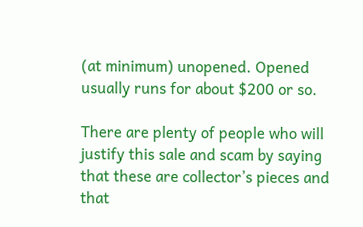(at minimum) unopened. Opened usually runs for about $200 or so.

There are plenty of people who will justify this sale and scam by saying that these are collector’s pieces and that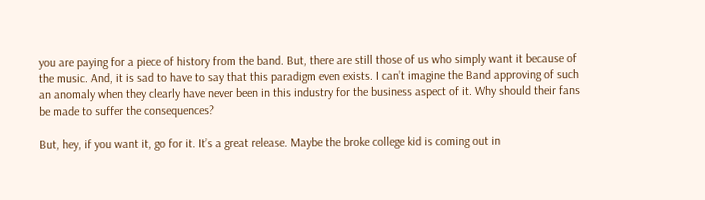you are paying for a piece of history from the band. But, there are still those of us who simply want it because of the music. And, it is sad to have to say that this paradigm even exists. I can’t imagine the Band approving of such an anomaly when they clearly have never been in this industry for the business aspect of it. Why should their fans be made to suffer the consequences?

But, hey, if you want it, go for it. It’s a great release. Maybe the broke college kid is coming out in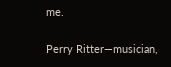me.

Perry Ritter—musician,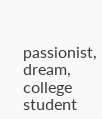passionist, dream, college student